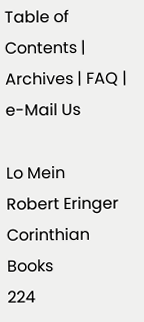Table of Contents | Archives | FAQ | e-Mail Us

Lo Mein
Robert Eringer
Corinthian Books
224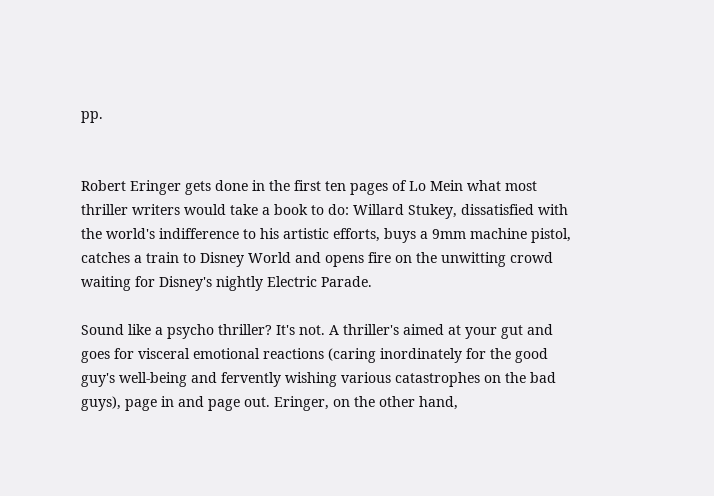pp.


Robert Eringer gets done in the first ten pages of Lo Mein what most thriller writers would take a book to do: Willard Stukey, dissatisfied with the world's indifference to his artistic efforts, buys a 9mm machine pistol, catches a train to Disney World and opens fire on the unwitting crowd waiting for Disney's nightly Electric Parade.

Sound like a psycho thriller? It's not. A thriller's aimed at your gut and goes for visceral emotional reactions (caring inordinately for the good guy's well-being and fervently wishing various catastrophes on the bad guys), page in and page out. Eringer, on the other hand,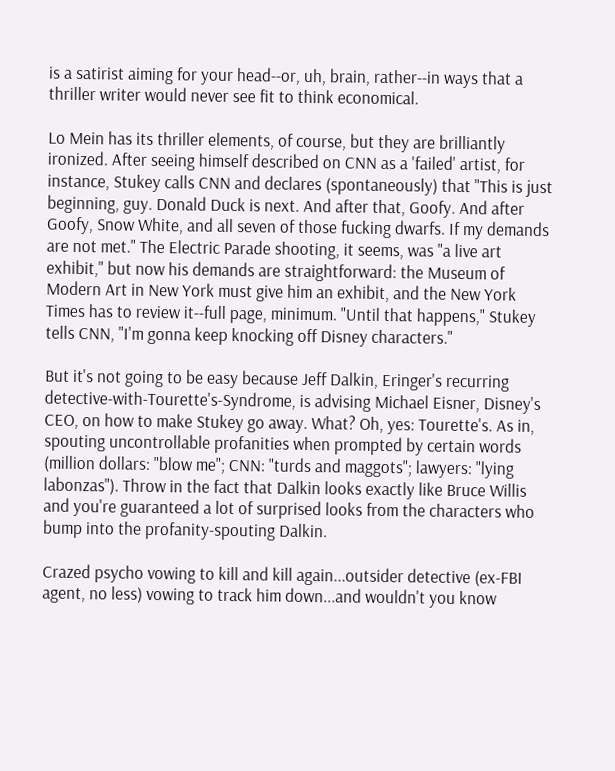is a satirist aiming for your head--or, uh, brain, rather--in ways that a thriller writer would never see fit to think economical.

Lo Mein has its thriller elements, of course, but they are brilliantly ironized. After seeing himself described on CNN as a 'failed' artist, for instance, Stukey calls CNN and declares (spontaneously) that "This is just beginning, guy. Donald Duck is next. And after that, Goofy. And after Goofy, Snow White, and all seven of those fucking dwarfs. If my demands are not met." The Electric Parade shooting, it seems, was "a live art exhibit," but now his demands are straightforward: the Museum of Modern Art in New York must give him an exhibit, and the New York Times has to review it--full page, minimum. "Until that happens," Stukey tells CNN, "I'm gonna keep knocking off Disney characters."

But it's not going to be easy because Jeff Dalkin, Eringer's recurring detective-with-Tourette's-Syndrome, is advising Michael Eisner, Disney's CEO, on how to make Stukey go away. What? Oh, yes: Tourette's. As in, spouting uncontrollable profanities when prompted by certain words (million dollars: "blow me"; CNN: "turds and maggots"; lawyers: "lying labonzas"). Throw in the fact that Dalkin looks exactly like Bruce Willis and you're guaranteed a lot of surprised looks from the characters who bump into the profanity-spouting Dalkin.

Crazed psycho vowing to kill and kill again...outsider detective (ex-FBI agent, no less) vowing to track him down...and wouldn't you know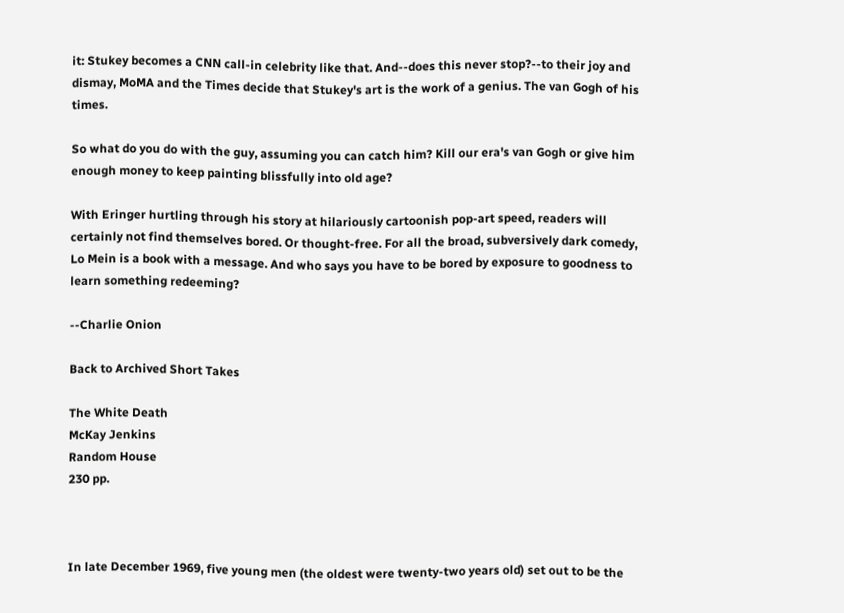it: Stukey becomes a CNN call-in celebrity like that. And--does this never stop?--to their joy and dismay, MoMA and the Times decide that Stukey's art is the work of a genius. The van Gogh of his times.

So what do you do with the guy, assuming you can catch him? Kill our era's van Gogh or give him enough money to keep painting blissfully into old age?

With Eringer hurtling through his story at hilariously cartoonish pop-art speed, readers will certainly not find themselves bored. Or thought-free. For all the broad, subversively dark comedy, Lo Mein is a book with a message. And who says you have to be bored by exposure to goodness to learn something redeeming?

--Charlie Onion

Back to Archived Short Takes

The White Death
McKay Jenkins
Random House
230 pp.



In late December 1969, five young men (the oldest were twenty-two years old) set out to be the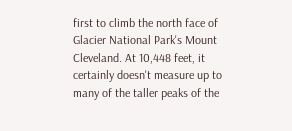first to climb the north face of Glacier National Park's Mount Cleveland. At 10,448 feet, it certainly doesn't measure up to many of the taller peaks of the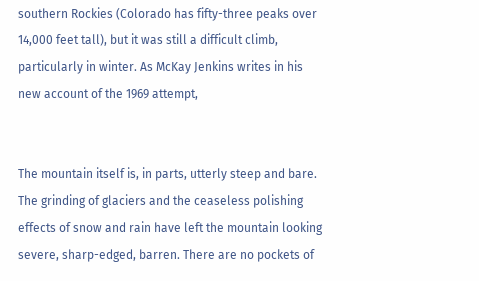southern Rockies (Colorado has fifty-three peaks over 14,000 feet tall), but it was still a difficult climb, particularly in winter. As McKay Jenkins writes in his new account of the 1969 attempt,


The mountain itself is, in parts, utterly steep and bare. The grinding of glaciers and the ceaseless polishing effects of snow and rain have left the mountain looking severe, sharp-edged, barren. There are no pockets of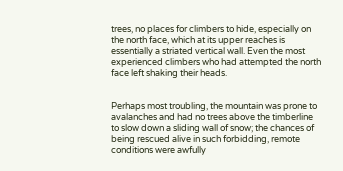trees, no places for climbers to hide, especially on the north face, which at its upper reaches is essentially a striated vertical wall. Even the most experienced climbers who had attempted the north face left shaking their heads.


Perhaps most troubling, the mountain was prone to avalanches and had no trees above the timberline to slow down a sliding wall of snow; the chances of being rescued alive in such forbidding, remote conditions were awfully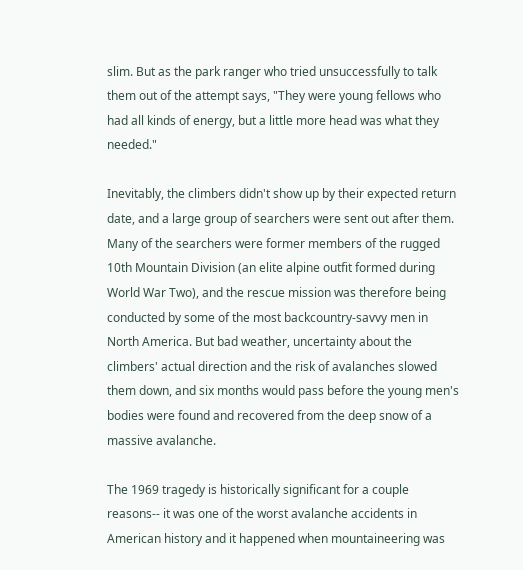slim. But as the park ranger who tried unsuccessfully to talk them out of the attempt says, "They were young fellows who had all kinds of energy, but a little more head was what they needed."

Inevitably, the climbers didn't show up by their expected return date, and a large group of searchers were sent out after them. Many of the searchers were former members of the rugged 10th Mountain Division (an elite alpine outfit formed during World War Two), and the rescue mission was therefore being conducted by some of the most backcountry-savvy men in North America. But bad weather, uncertainty about the climbers' actual direction and the risk of avalanches slowed them down, and six months would pass before the young men's bodies were found and recovered from the deep snow of a massive avalanche.

The 1969 tragedy is historically significant for a couple reasons-- it was one of the worst avalanche accidents in American history and it happened when mountaineering was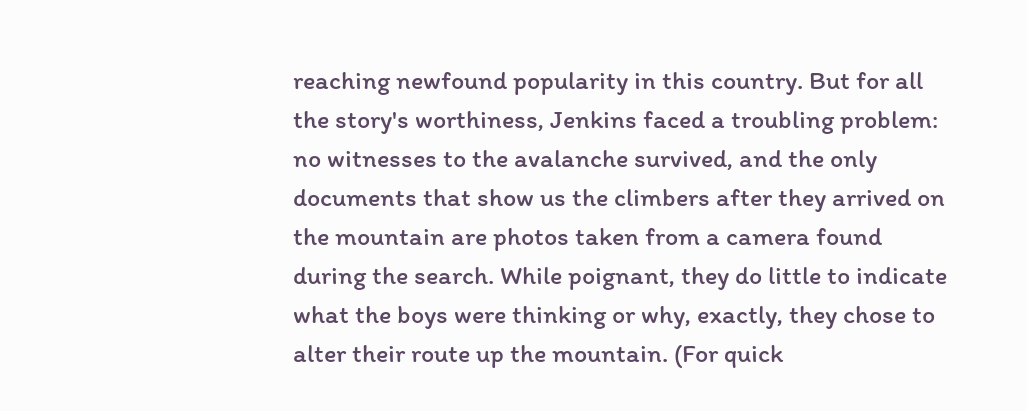reaching newfound popularity in this country. But for all the story's worthiness, Jenkins faced a troubling problem: no witnesses to the avalanche survived, and the only documents that show us the climbers after they arrived on the mountain are photos taken from a camera found during the search. While poignant, they do little to indicate what the boys were thinking or why, exactly, they chose to alter their route up the mountain. (For quick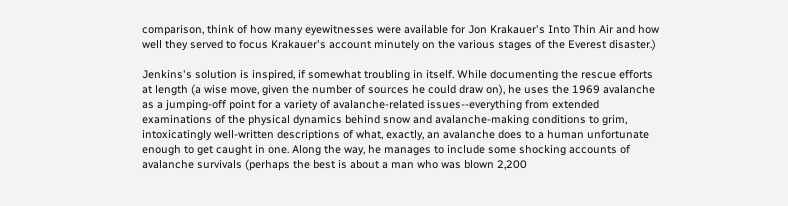comparison, think of how many eyewitnesses were available for Jon Krakauer's Into Thin Air and how well they served to focus Krakauer's account minutely on the various stages of the Everest disaster.)

Jenkins's solution is inspired, if somewhat troubling in itself. While documenting the rescue efforts at length (a wise move, given the number of sources he could draw on), he uses the 1969 avalanche as a jumping-off point for a variety of avalanche-related issues--everything from extended examinations of the physical dynamics behind snow and avalanche-making conditions to grim, intoxicatingly well-written descriptions of what, exactly, an avalanche does to a human unfortunate enough to get caught in one. Along the way, he manages to include some shocking accounts of avalanche survivals (perhaps the best is about a man who was blown 2,200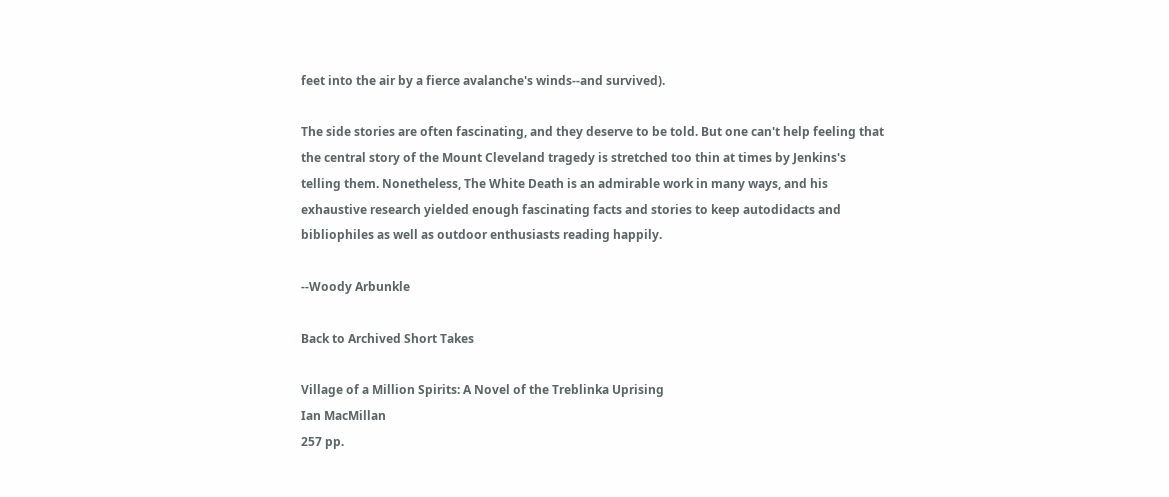feet into the air by a fierce avalanche's winds--and survived).

The side stories are often fascinating, and they deserve to be told. But one can't help feeling that the central story of the Mount Cleveland tragedy is stretched too thin at times by Jenkins's telling them. Nonetheless, The White Death is an admirable work in many ways, and his exhaustive research yielded enough fascinating facts and stories to keep autodidacts and bibliophiles as well as outdoor enthusiasts reading happily.

--Woody Arbunkle

Back to Archived Short Takes

Village of a Million Spirits: A Novel of the Treblinka Uprising
Ian MacMillan
257 pp.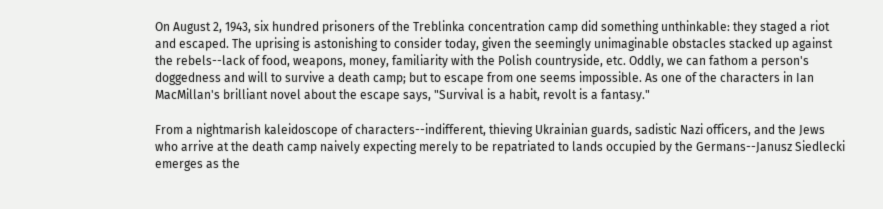On August 2, 1943, six hundred prisoners of the Treblinka concentration camp did something unthinkable: they staged a riot and escaped. The uprising is astonishing to consider today, given the seemingly unimaginable obstacles stacked up against the rebels--lack of food, weapons, money, familiarity with the Polish countryside, etc. Oddly, we can fathom a person's doggedness and will to survive a death camp; but to escape from one seems impossible. As one of the characters in Ian MacMillan's brilliant novel about the escape says, "Survival is a habit, revolt is a fantasy."

From a nightmarish kaleidoscope of characters--indifferent, thieving Ukrainian guards, sadistic Nazi officers, and the Jews who arrive at the death camp naively expecting merely to be repatriated to lands occupied by the Germans--Janusz Siedlecki emerges as the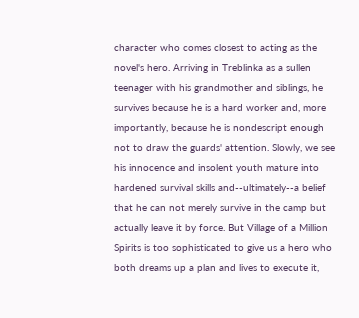character who comes closest to acting as the novel's hero. Arriving in Treblinka as a sullen teenager with his grandmother and siblings, he survives because he is a hard worker and, more importantly, because he is nondescript enough not to draw the guards' attention. Slowly, we see his innocence and insolent youth mature into hardened survival skills and--ultimately--a belief that he can not merely survive in the camp but actually leave it by force. But Village of a Million Spirits is too sophisticated to give us a hero who both dreams up a plan and lives to execute it,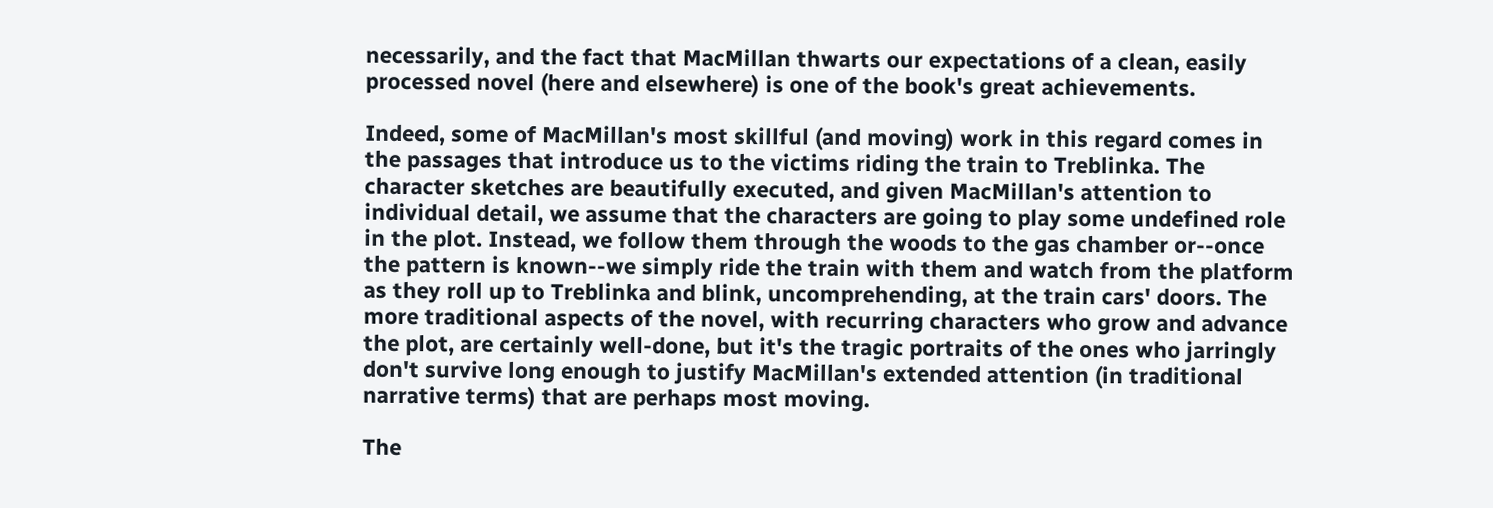necessarily, and the fact that MacMillan thwarts our expectations of a clean, easily processed novel (here and elsewhere) is one of the book's great achievements.

Indeed, some of MacMillan's most skillful (and moving) work in this regard comes in the passages that introduce us to the victims riding the train to Treblinka. The character sketches are beautifully executed, and given MacMillan's attention to individual detail, we assume that the characters are going to play some undefined role in the plot. Instead, we follow them through the woods to the gas chamber or--once the pattern is known--we simply ride the train with them and watch from the platform as they roll up to Treblinka and blink, uncomprehending, at the train cars' doors. The more traditional aspects of the novel, with recurring characters who grow and advance the plot, are certainly well-done, but it's the tragic portraits of the ones who jarringly don't survive long enough to justify MacMillan's extended attention (in traditional narrative terms) that are perhaps most moving.

The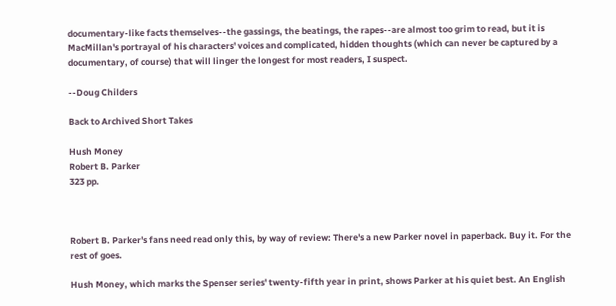documentary-like facts themselves--the gassings, the beatings, the rapes--are almost too grim to read, but it is MacMillan's portrayal of his characters' voices and complicated, hidden thoughts (which can never be captured by a documentary, of course) that will linger the longest for most readers, I suspect.

--Doug Childers

Back to Archived Short Takes

Hush Money
Robert B. Parker
323 pp.



Robert B. Parker's fans need read only this, by way of review: There's a new Parker novel in paperback. Buy it. For the rest of goes.

Hush Money, which marks the Spenser series' twenty-fifth year in print, shows Parker at his quiet best. An English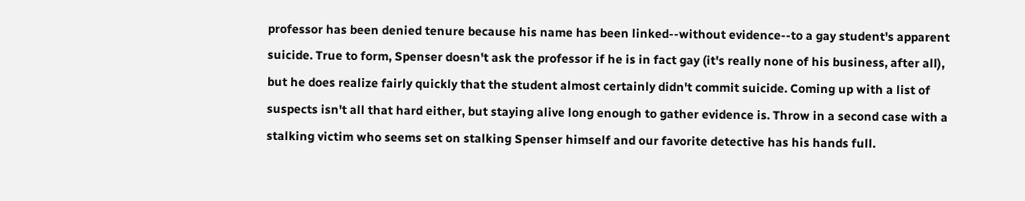professor has been denied tenure because his name has been linked--without evidence--to a gay student's apparent suicide. True to form, Spenser doesn't ask the professor if he is in fact gay (it's really none of his business, after all), but he does realize fairly quickly that the student almost certainly didn't commit suicide. Coming up with a list of suspects isn't all that hard either, but staying alive long enough to gather evidence is. Throw in a second case with a stalking victim who seems set on stalking Spenser himself and our favorite detective has his hands full.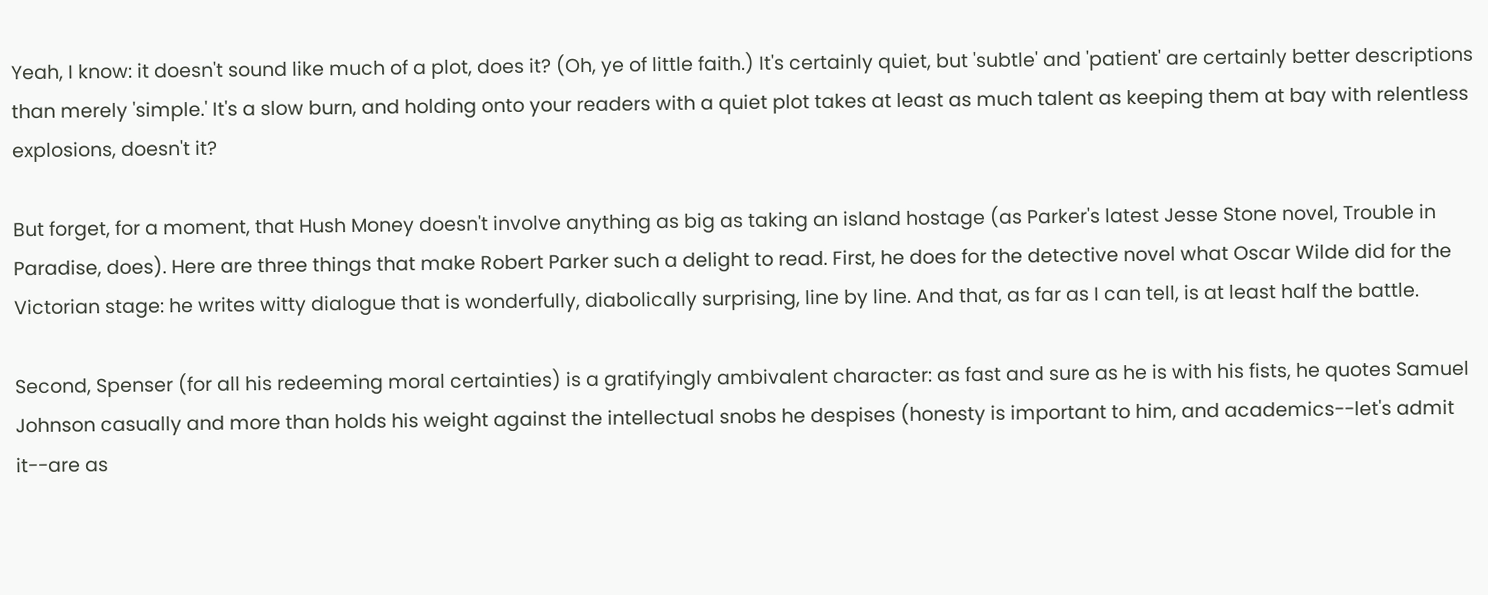Yeah, I know: it doesn't sound like much of a plot, does it? (Oh, ye of little faith.) It's certainly quiet, but 'subtle' and 'patient' are certainly better descriptions than merely 'simple.' It's a slow burn, and holding onto your readers with a quiet plot takes at least as much talent as keeping them at bay with relentless explosions, doesn't it?

But forget, for a moment, that Hush Money doesn't involve anything as big as taking an island hostage (as Parker's latest Jesse Stone novel, Trouble in Paradise, does). Here are three things that make Robert Parker such a delight to read. First, he does for the detective novel what Oscar Wilde did for the Victorian stage: he writes witty dialogue that is wonderfully, diabolically surprising, line by line. And that, as far as I can tell, is at least half the battle.

Second, Spenser (for all his redeeming moral certainties) is a gratifyingly ambivalent character: as fast and sure as he is with his fists, he quotes Samuel Johnson casually and more than holds his weight against the intellectual snobs he despises (honesty is important to him, and academics--let's admit it--are as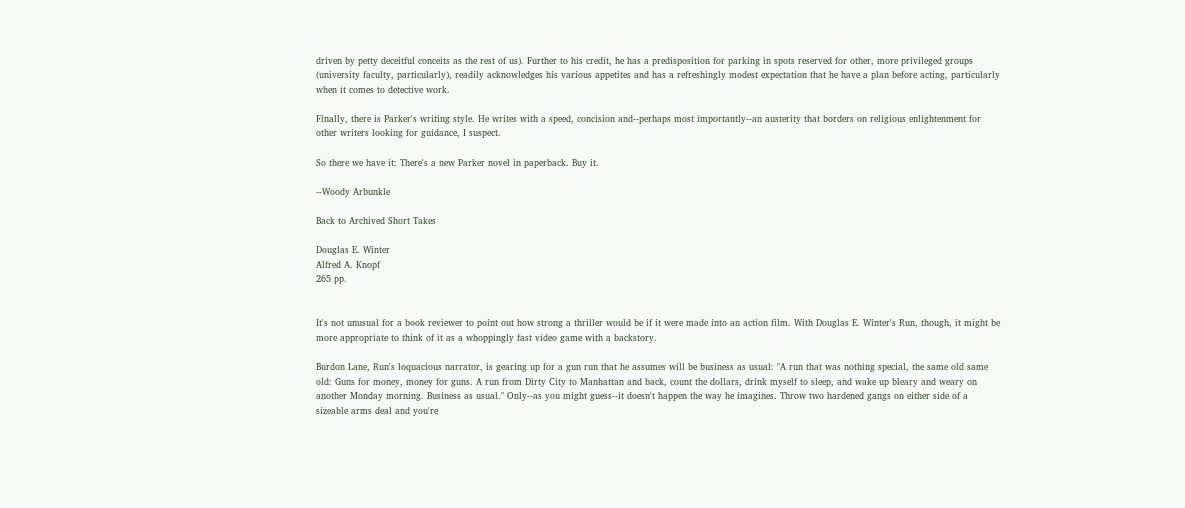driven by petty deceitful conceits as the rest of us). Further to his credit, he has a predisposition for parking in spots reserved for other, more privileged groups (university faculty, particularly), readily acknowledges his various appetites and has a refreshingly modest expectation that he have a plan before acting, particularly when it comes to detective work.

Finally, there is Parker's writing style. He writes with a speed, concision and--perhaps most importantly--an austerity that borders on religious enlightenment for other writers looking for guidance, I suspect.

So there we have it: There's a new Parker novel in paperback. Buy it.

--Woody Arbunkle

Back to Archived Short Takes

Douglas E. Winter
Alfred A. Knopf
265 pp.


It's not unusual for a book reviewer to point out how strong a thriller would be if it were made into an action film. With Douglas E. Winter's Run, though, it might be more appropriate to think of it as a whoppingly fast video game with a backstory.

Burdon Lane, Run's loquacious narrator, is gearing up for a gun run that he assumes will be business as usual: "A run that was nothing special, the same old same old: Guns for money, money for guns. A run from Dirty City to Manhattan and back, count the dollars, drink myself to sleep, and wake up bleary and weary on another Monday morning. Business as usual." Only--as you might guess--it doesn't happen the way he imagines. Throw two hardened gangs on either side of a sizeable arms deal and you're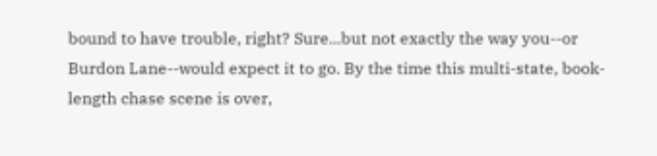bound to have trouble, right? Sure...but not exactly the way you--or Burdon Lane--would expect it to go. By the time this multi-state, book-length chase scene is over,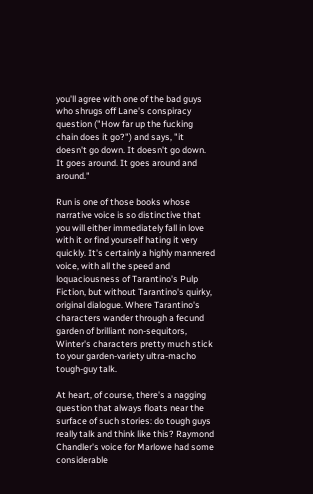you'll agree with one of the bad guys who shrugs off Lane's conspiracy question ("How far up the fucking chain does it go?") and says, "it doesn't go down. It doesn't go down. It goes around. It goes around and around."

Run is one of those books whose narrative voice is so distinctive that you will either immediately fall in love with it or find yourself hating it very quickly. It's certainly a highly mannered voice, with all the speed and loquaciousness of Tarantino's Pulp Fiction, but without Tarantino's quirky, original dialogue. Where Tarantino's characters wander through a fecund garden of brilliant non-sequitors, Winter's characters pretty much stick to your garden-variety ultra-macho tough-guy talk.

At heart, of course, there's a nagging question that always floats near the surface of such stories: do tough guys really talk and think like this? Raymond Chandler's voice for Marlowe had some considerable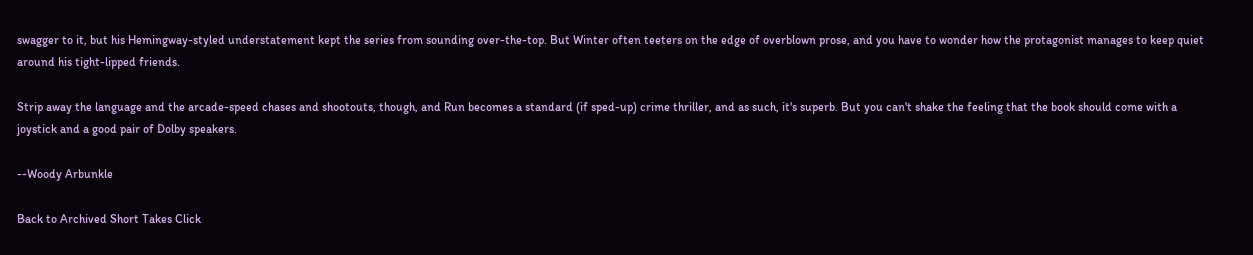swagger to it, but his Hemingway-styled understatement kept the series from sounding over-the-top. But Winter often teeters on the edge of overblown prose, and you have to wonder how the protagonist manages to keep quiet around his tight-lipped friends.

Strip away the language and the arcade-speed chases and shootouts, though, and Run becomes a standard (if sped-up) crime thriller, and as such, it's superb. But you can't shake the feeling that the book should come with a joystick and a good pair of Dolby speakers.

--Woody Arbunkle

Back to Archived Short Takes Click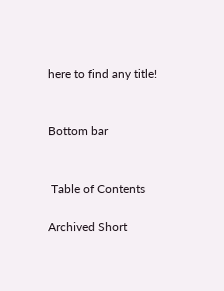here to find any title!


Bottom bar


 Table of Contents

Archived Short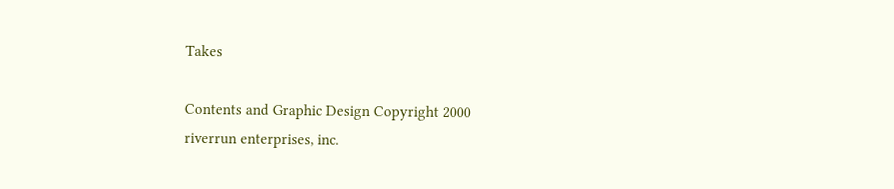Takes

Contents and Graphic Design Copyright 2000
riverrun enterprises, inc.